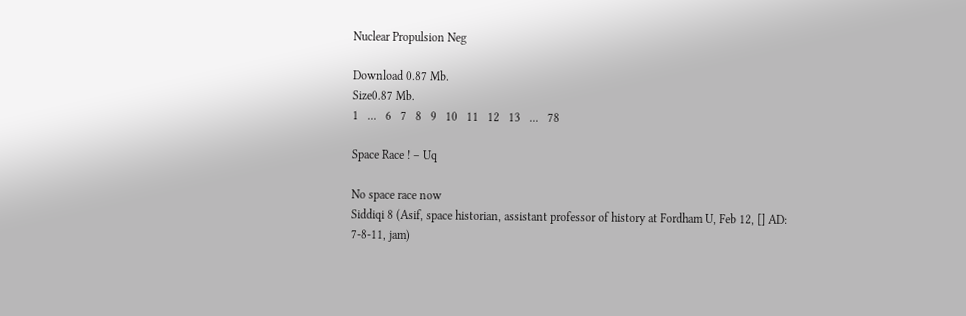Nuclear Propulsion Neg

Download 0.87 Mb.
Size0.87 Mb.
1   ...   6   7   8   9   10   11   12   13   ...   78

Space Race ! – Uq

No space race now
Siddiqi 8 (Asif, space historian, assistant professor of history at Fordham U, Feb 12, [] AD: 7-8-11, jam)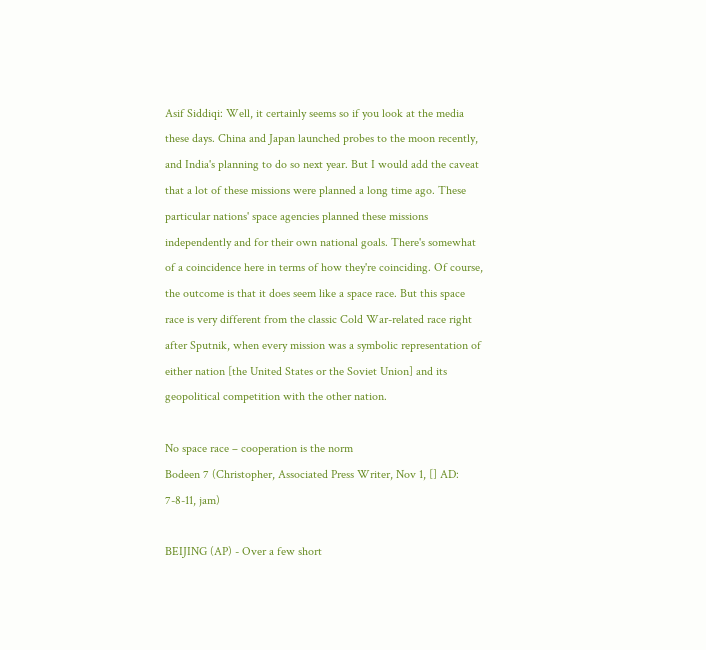Asif Siddiqi: Well, it certainly seems so if you look at the media these days. China and Japan launched probes to the moon recently, and India's planning to do so next year. But I would add the caveat that a lot of these missions were planned a long time ago. These particular nations' space agencies planned these missions independently and for their own national goals. There's somewhat of a coincidence here in terms of how they're coinciding. Of course, the outcome is that it does seem like a space race. But this space race is very different from the classic Cold War-related race right after Sputnik, when every mission was a symbolic representation of either nation [the United States or the Soviet Union] and its geopolitical competition with the other nation.

No space race – cooperation is the norm
Bodeen 7 (Christopher, Associated Press Writer, Nov 1, [] AD: 7-8-11, jam)

BEIJING (AP) - Over a few short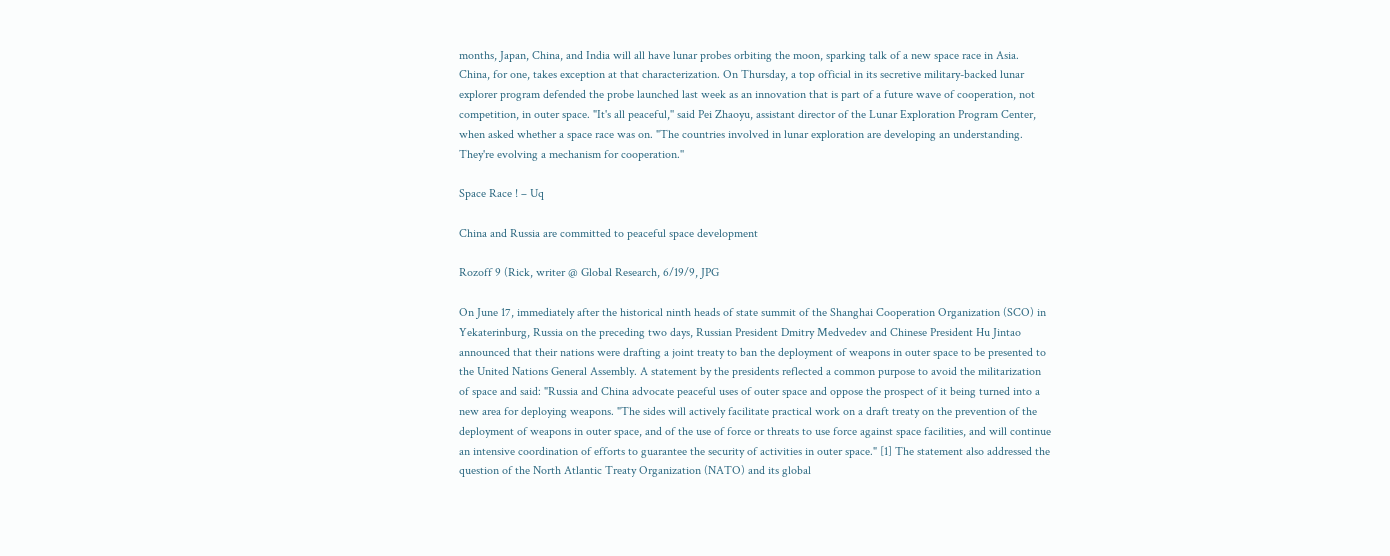months, Japan, China, and India will all have lunar probes orbiting the moon, sparking talk of a new space race in Asia. China, for one, takes exception at that characterization. On Thursday, a top official in its secretive military-backed lunar explorer program defended the probe launched last week as an innovation that is part of a future wave of cooperation, not competition, in outer space. "It's all peaceful,'' said Pei Zhaoyu, assistant director of the Lunar Exploration Program Center, when asked whether a space race was on. "The countries involved in lunar exploration are developing an understanding. They're evolving a mechanism for cooperation.''

Space Race ! – Uq

China and Russia are committed to peaceful space development

Rozoff 9 (Rick, writer @ Global Research, 6/19/9, JPG

On June 17, immediately after the historical ninth heads of state summit of the Shanghai Cooperation Organization (SCO) in Yekaterinburg, Russia on the preceding two days, Russian President Dmitry Medvedev and Chinese President Hu Jintao announced that their nations were drafting a joint treaty to ban the deployment of weapons in outer space to be presented to the United Nations General Assembly. A statement by the presidents reflected a common purpose to avoid the militarization of space and said: "Russia and China advocate peaceful uses of outer space and oppose the prospect of it being turned into a new area for deploying weapons. "The sides will actively facilitate practical work on a draft treaty on the prevention of the deployment of weapons in outer space, and of the use of force or threats to use force against space facilities, and will continue an intensive coordination of efforts to guarantee the security of activities in outer space." [1] The statement also addressed the question of the North Atlantic Treaty Organization (NATO) and its global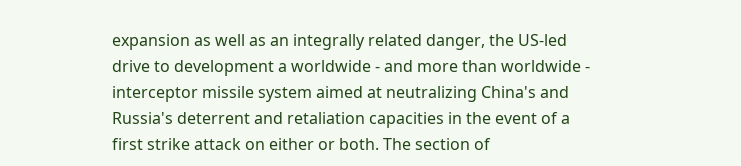expansion as well as an integrally related danger, the US-led drive to development a worldwide - and more than worldwide - interceptor missile system aimed at neutralizing China's and Russia's deterrent and retaliation capacities in the event of a first strike attack on either or both. The section of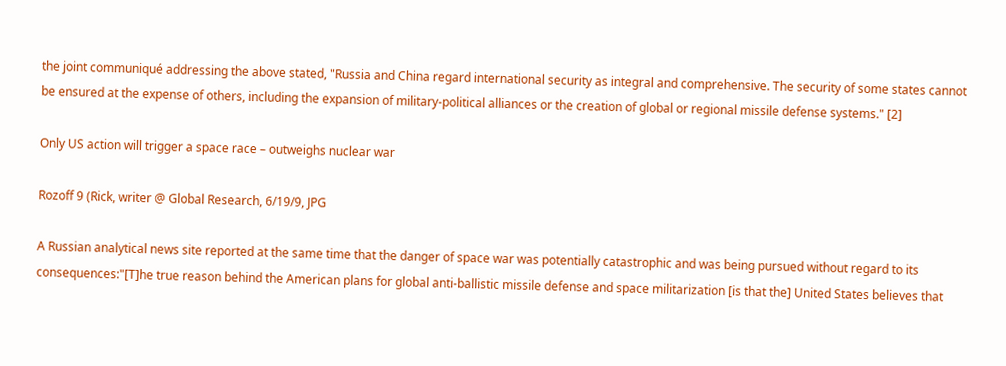the joint communiqué addressing the above stated, "Russia and China regard international security as integral and comprehensive. The security of some states cannot be ensured at the expense of others, including the expansion of military-political alliances or the creation of global or regional missile defense systems." [2]

Only US action will trigger a space race – outweighs nuclear war

Rozoff 9 (Rick, writer @ Global Research, 6/19/9, JPG

A Russian analytical news site reported at the same time that the danger of space war was potentially catastrophic and was being pursued without regard to its consequences:"[T]he true reason behind the American plans for global anti-ballistic missile defense and space militarization [is that the] United States believes that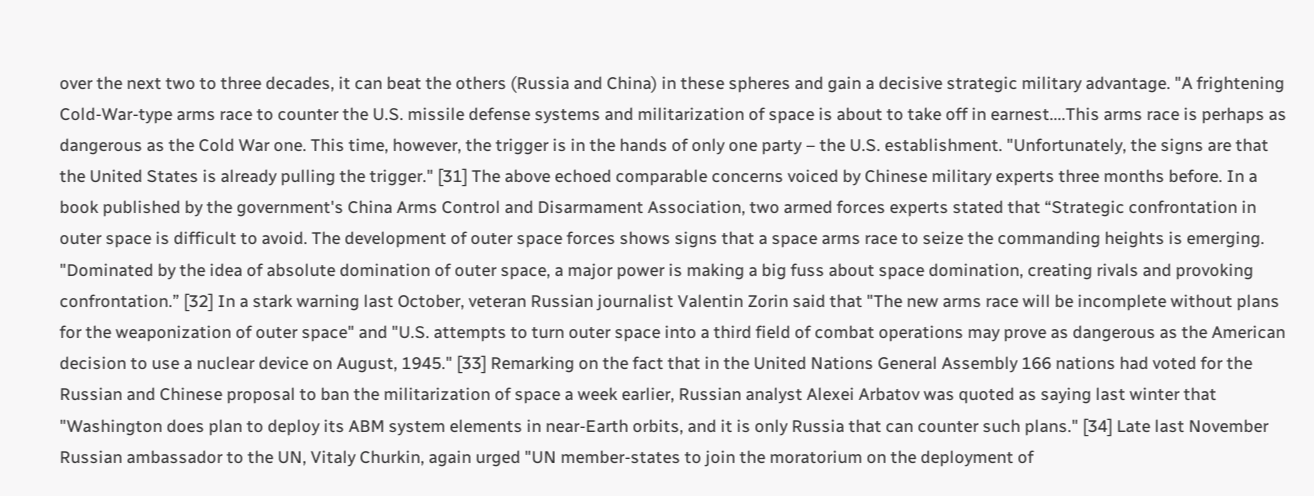over the next two to three decades, it can beat the others (Russia and China) in these spheres and gain a decisive strategic military advantage. "A frightening Cold-War-type arms race to counter the U.S. missile defense systems and militarization of space is about to take off in earnest....This arms race is perhaps as dangerous as the Cold War one. This time, however, the trigger is in the hands of only one party – the U.S. establishment. "Unfortunately, the signs are that the United States is already pulling the trigger." [31] The above echoed comparable concerns voiced by Chinese military experts three months before. In a book published by the government's China Arms Control and Disarmament Association, two armed forces experts stated that “Strategic confrontation in outer space is difficult to avoid. The development of outer space forces shows signs that a space arms race to seize the commanding heights is emerging. "Dominated by the idea of absolute domination of outer space, a major power is making a big fuss about space domination, creating rivals and provoking confrontation.” [32] In a stark warning last October, veteran Russian journalist Valentin Zorin said that "The new arms race will be incomplete without plans for the weaponization of outer space" and "U.S. attempts to turn outer space into a third field of combat operations may prove as dangerous as the American decision to use a nuclear device on August, 1945." [33] Remarking on the fact that in the United Nations General Assembly 166 nations had voted for the Russian and Chinese proposal to ban the militarization of space a week earlier, Russian analyst Alexei Arbatov was quoted as saying last winter that "Washington does plan to deploy its ABM system elements in near-Earth orbits, and it is only Russia that can counter such plans." [34] Late last November Russian ambassador to the UN, Vitaly Churkin, again urged "UN member-states to join the moratorium on the deployment of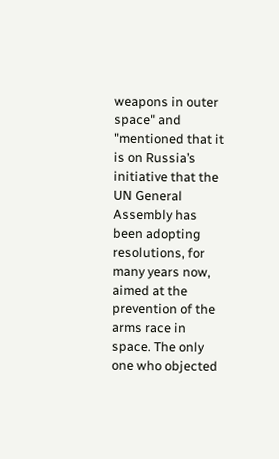weapons in outer space" and "mentioned that it is on Russia’s initiative that the UN General Assembly has been adopting resolutions, for many years now, aimed at the prevention of the arms race in space. The only one who objected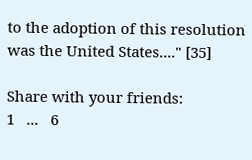to the adoption of this resolution was the United States...." [35]

Share with your friends:
1   ...   6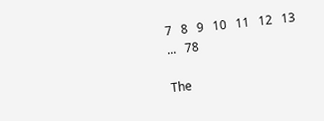7   8   9   10   11   12   13   ...   78

The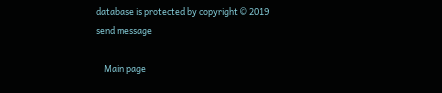database is protected by copyright © 2019
send message

    Main page